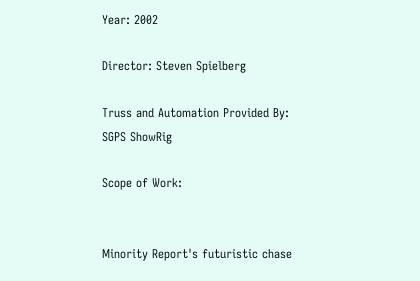Year: 2002

Director: Steven Spielberg

Truss and Automation Provided By: SGPS ShowRig

Scope of Work:


Minority Report's futuristic chase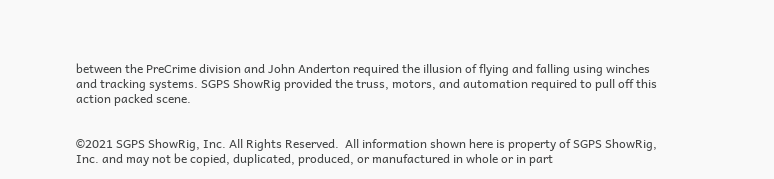between the PreCrime division and John Anderton required the illusion of flying and falling using winches and tracking systems. SGPS ShowRig provided the truss, motors, and automation required to pull off this action packed scene.


©2021 SGPS ShowRig, Inc. All Rights Reserved.  All information shown here is property of SGPS ShowRig, Inc. and may not be copied, duplicated, produced, or manufactured in whole or in part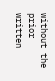without the prior written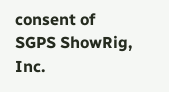consent of SGPS ShowRig, Inc.